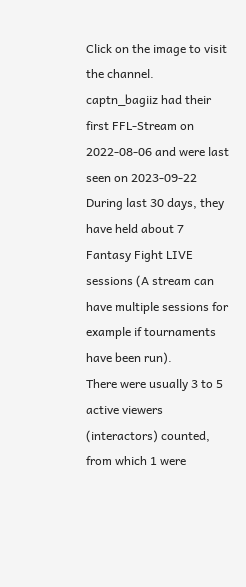Click on the image to visit the channel.
captn_bagiiz had their first FFL-Stream on 2022-08-06 and were last seen on 2023-09-22
During last 30 days, they have held about 7 Fantasy Fight LIVE sessions (A stream can have multiple sessions for example if tournaments have been run).
There were usually 3 to 5 active viewers (interactors) counted, from which 1 were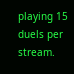playing 15 duels per stream.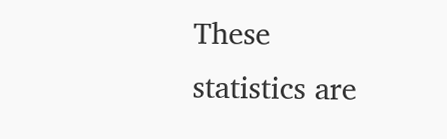These statistics are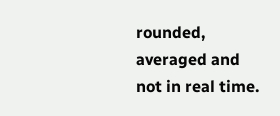rounded, averaged and not in real time.